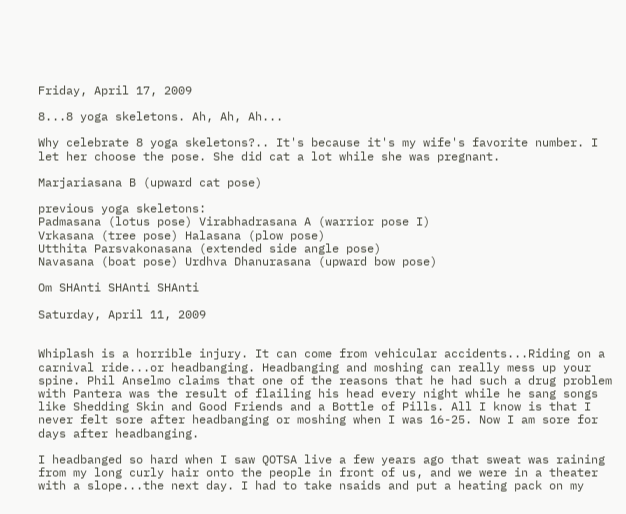Friday, April 17, 2009

8...8 yoga skeletons. Ah, Ah, Ah...

Why celebrate 8 yoga skeletons?.. It's because it's my wife's favorite number. I let her choose the pose. She did cat a lot while she was pregnant.

Marjariasana B (upward cat pose)

previous yoga skeletons:
Padmasana (lotus pose) Virabhadrasana A (warrior pose I)
Vrkasana (tree pose) Halasana (plow pose)
Utthita Parsvakonasana (extended side angle pose)
Navasana (boat pose) Urdhva Dhanurasana (upward bow pose)

Om SHAnti SHAnti SHAnti

Saturday, April 11, 2009


Whiplash is a horrible injury. It can come from vehicular accidents...Riding on a carnival ride...or headbanging. Headbanging and moshing can really mess up your spine. Phil Anselmo claims that one of the reasons that he had such a drug problem with Pantera was the result of flailing his head every night while he sang songs like Shedding Skin and Good Friends and a Bottle of Pills. All I know is that I never felt sore after headbanging or moshing when I was 16-25. Now I am sore for days after headbanging.

I headbanged so hard when I saw QOTSA live a few years ago that sweat was raining from my long curly hair onto the people in front of us, and we were in a theater with a slope...the next day. I had to take nsaids and put a heating pack on my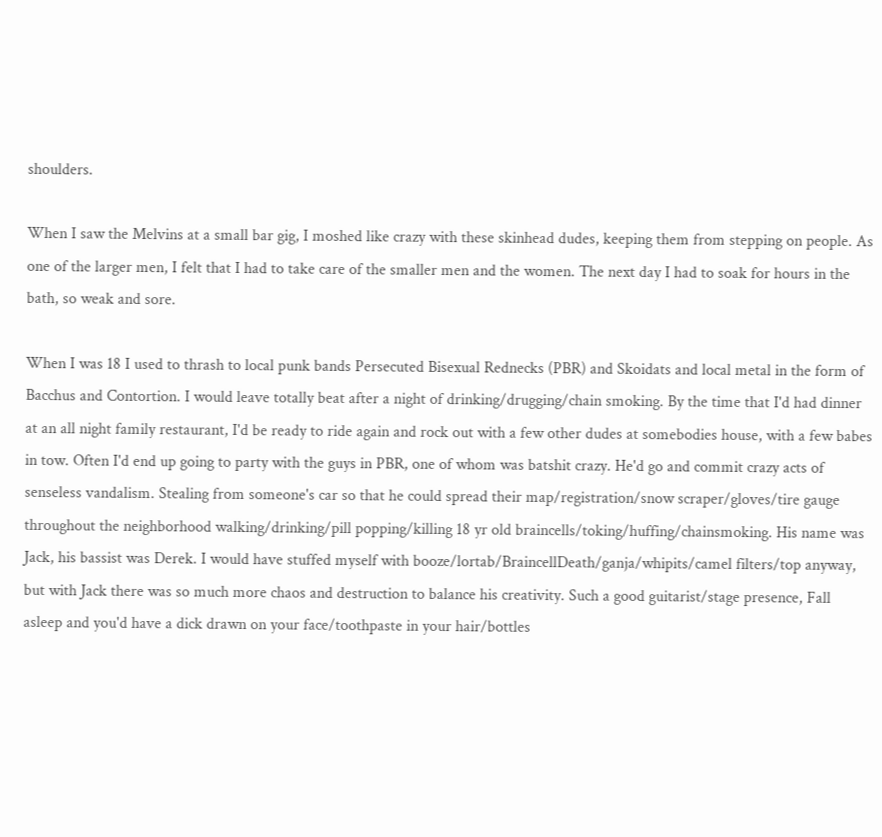shoulders.

When I saw the Melvins at a small bar gig, I moshed like crazy with these skinhead dudes, keeping them from stepping on people. As one of the larger men, I felt that I had to take care of the smaller men and the women. The next day I had to soak for hours in the bath, so weak and sore.

When I was 18 I used to thrash to local punk bands Persecuted Bisexual Rednecks (PBR) and Skoidats and local metal in the form of Bacchus and Contortion. I would leave totally beat after a night of drinking/drugging/chain smoking. By the time that I'd had dinner at an all night family restaurant, I'd be ready to ride again and rock out with a few other dudes at somebodies house, with a few babes in tow. Often I'd end up going to party with the guys in PBR, one of whom was batshit crazy. He'd go and commit crazy acts of senseless vandalism. Stealing from someone's car so that he could spread their map/registration/snow scraper/gloves/tire gauge throughout the neighborhood walking/drinking/pill popping/killing 18 yr old braincells/toking/huffing/chainsmoking. His name was Jack, his bassist was Derek. I would have stuffed myself with booze/lortab/BraincellDeath/ganja/whipits/camel filters/top anyway, but with Jack there was so much more chaos and destruction to balance his creativity. Such a good guitarist/stage presence, Fall asleep and you'd have a dick drawn on your face/toothpaste in your hair/bottles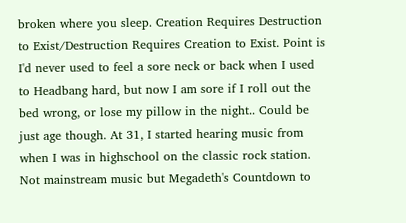broken where you sleep. Creation Requires Destruction to Exist/Destruction Requires Creation to Exist. Point is I'd never used to feel a sore neck or back when I used to Headbang hard, but now I am sore if I roll out the bed wrong, or lose my pillow in the night.. Could be just age though. At 31, I started hearing music from when I was in highschool on the classic rock station. Not mainstream music but Megadeth's Countdown to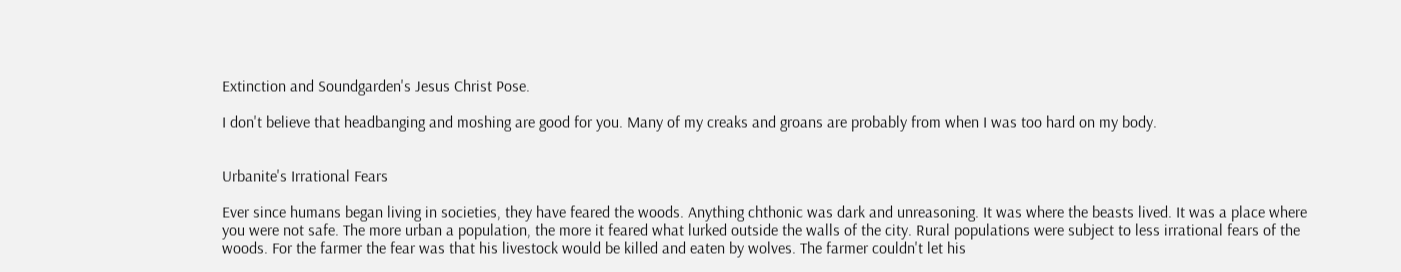Extinction and Soundgarden's Jesus Christ Pose.

I don't believe that headbanging and moshing are good for you. Many of my creaks and groans are probably from when I was too hard on my body.


Urbanite's Irrational Fears

Ever since humans began living in societies, they have feared the woods. Anything chthonic was dark and unreasoning. It was where the beasts lived. It was a place where you were not safe. The more urban a population, the more it feared what lurked outside the walls of the city. Rural populations were subject to less irrational fears of the woods. For the farmer the fear was that his livestock would be killed and eaten by wolves. The farmer couldn't let his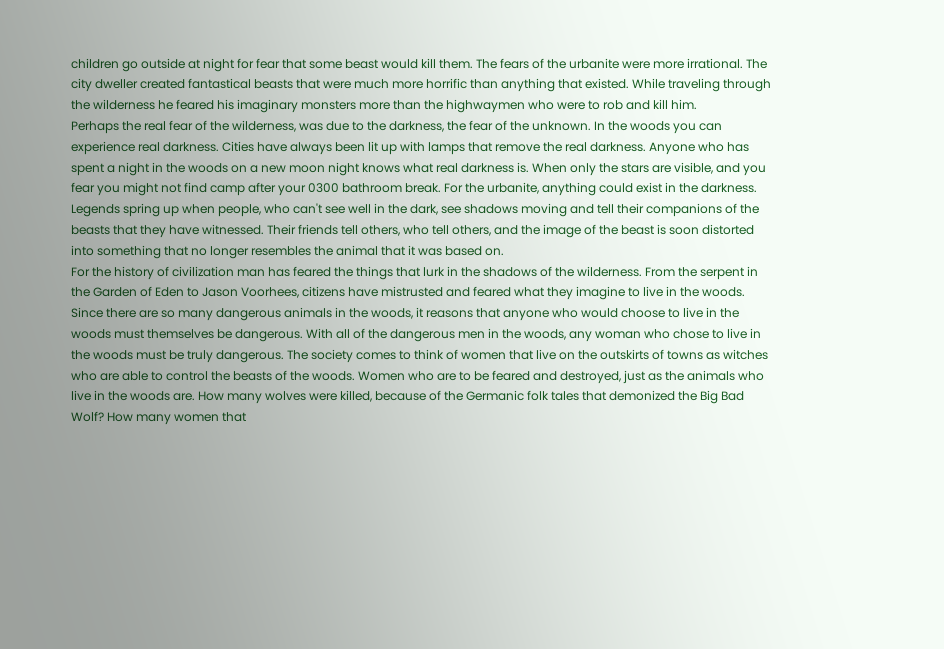children go outside at night for fear that some beast would kill them. The fears of the urbanite were more irrational. The city dweller created fantastical beasts that were much more horrific than anything that existed. While traveling through the wilderness he feared his imaginary monsters more than the highwaymen who were to rob and kill him.
Perhaps the real fear of the wilderness, was due to the darkness, the fear of the unknown. In the woods you can experience real darkness. Cities have always been lit up with lamps that remove the real darkness. Anyone who has spent a night in the woods on a new moon night knows what real darkness is. When only the stars are visible, and you fear you might not find camp after your 0300 bathroom break. For the urbanite, anything could exist in the darkness. Legends spring up when people, who can't see well in the dark, see shadows moving and tell their companions of the beasts that they have witnessed. Their friends tell others, who tell others, and the image of the beast is soon distorted into something that no longer resembles the animal that it was based on.
For the history of civilization man has feared the things that lurk in the shadows of the wilderness. From the serpent in the Garden of Eden to Jason Voorhees, citizens have mistrusted and feared what they imagine to live in the woods. Since there are so many dangerous animals in the woods, it reasons that anyone who would choose to live in the woods must themselves be dangerous. With all of the dangerous men in the woods, any woman who chose to live in the woods must be truly dangerous. The society comes to think of women that live on the outskirts of towns as witches who are able to control the beasts of the woods. Women who are to be feared and destroyed, just as the animals who live in the woods are. How many wolves were killed, because of the Germanic folk tales that demonized the Big Bad Wolf? How many women that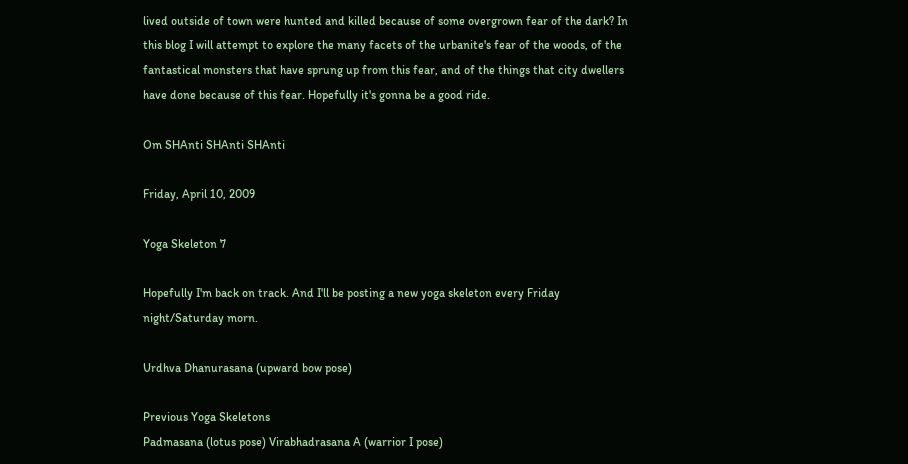lived outside of town were hunted and killed because of some overgrown fear of the dark? In this blog I will attempt to explore the many facets of the urbanite's fear of the woods, of the fantastical monsters that have sprung up from this fear, and of the things that city dwellers have done because of this fear. Hopefully it's gonna be a good ride.

Om SHAnti SHAnti SHAnti

Friday, April 10, 2009

Yoga Skeleton 7

Hopefully I'm back on track. And I'll be posting a new yoga skeleton every Friday night/Saturday morn.

Urdhva Dhanurasana (upward bow pose)

Previous Yoga Skeletons
Padmasana (lotus pose) Virabhadrasana A (warrior I pose)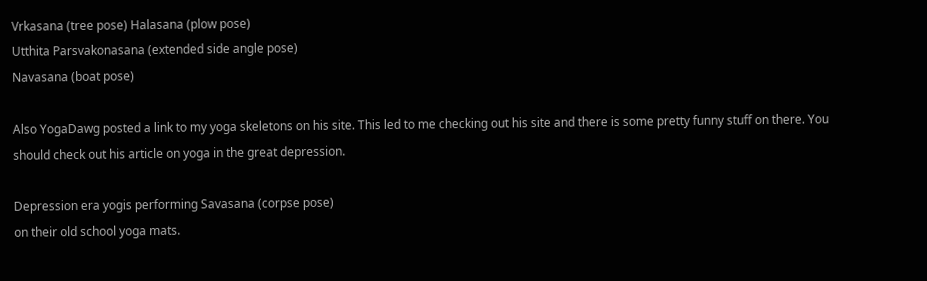Vrkasana (tree pose) Halasana (plow pose)
Utthita Parsvakonasana (extended side angle pose)
Navasana (boat pose)

Also YogaDawg posted a link to my yoga skeletons on his site. This led to me checking out his site and there is some pretty funny stuff on there. You should check out his article on yoga in the great depression.

Depression era yogis performing Savasana (corpse pose)
on their old school yoga mats.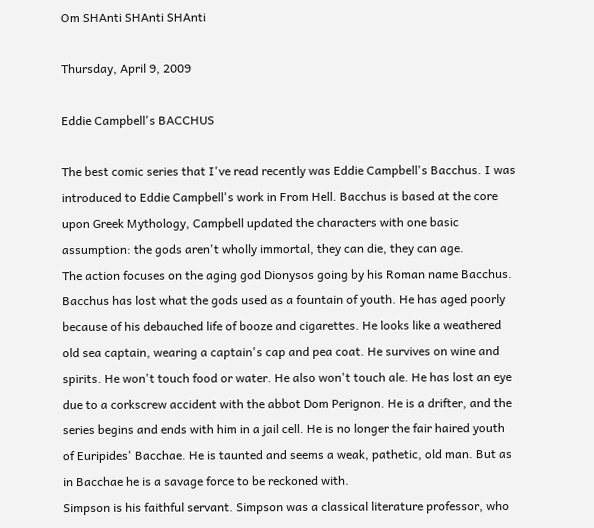Om SHAnti SHAnti SHAnti

Thursday, April 9, 2009

Eddie Campbell's BACCHUS

The best comic series that I've read recently was Eddie Campbell's Bacchus. I was introduced to Eddie Campbell's work in From Hell. Bacchus is based at the core upon Greek Mythology, Campbell updated the characters with one basic assumption: the gods aren't wholly immortal, they can die, they can age.
The action focuses on the aging god Dionysos going by his Roman name Bacchus. Bacchus has lost what the gods used as a fountain of youth. He has aged poorly because of his debauched life of booze and cigarettes. He looks like a weathered old sea captain, wearing a captain's cap and pea coat. He survives on wine and spirits. He won't touch food or water. He also won't touch ale. He has lost an eye due to a corkscrew accident with the abbot Dom Perignon. He is a drifter, and the series begins and ends with him in a jail cell. He is no longer the fair haired youth of Euripides' Bacchae. He is taunted and seems a weak, pathetic, old man. But as in Bacchae he is a savage force to be reckoned with.
Simpson is his faithful servant. Simpson was a classical literature professor, who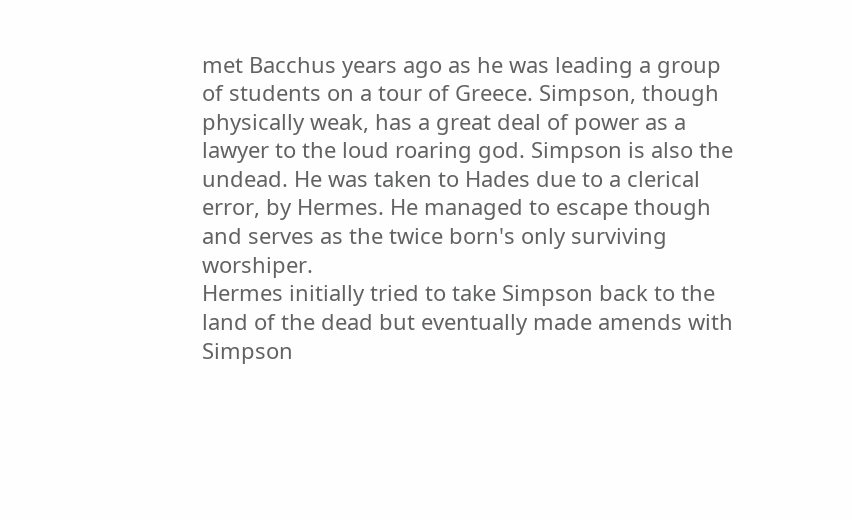met Bacchus years ago as he was leading a group of students on a tour of Greece. Simpson, though physically weak, has a great deal of power as a lawyer to the loud roaring god. Simpson is also the undead. He was taken to Hades due to a clerical error, by Hermes. He managed to escape though and serves as the twice born's only surviving worshiper.
Hermes initially tried to take Simpson back to the land of the dead but eventually made amends with Simpson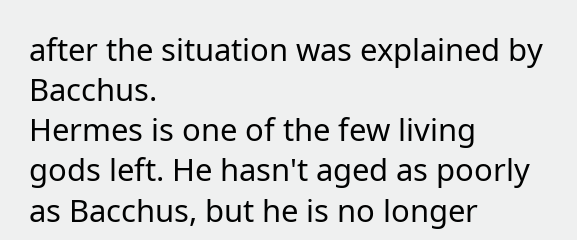after the situation was explained by Bacchus.
Hermes is one of the few living gods left. He hasn't aged as poorly as Bacchus, but he is no longer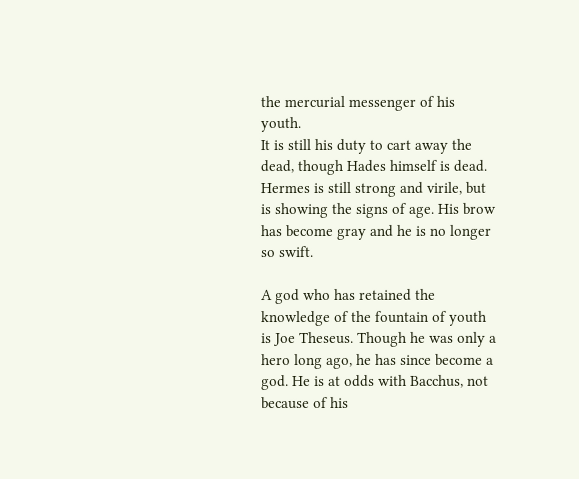the mercurial messenger of his youth.
It is still his duty to cart away the dead, though Hades himself is dead. Hermes is still strong and virile, but is showing the signs of age. His brow has become gray and he is no longer so swift.

A god who has retained the knowledge of the fountain of youth is Joe Theseus. Though he was only a hero long ago, he has since become a god. He is at odds with Bacchus, not because of his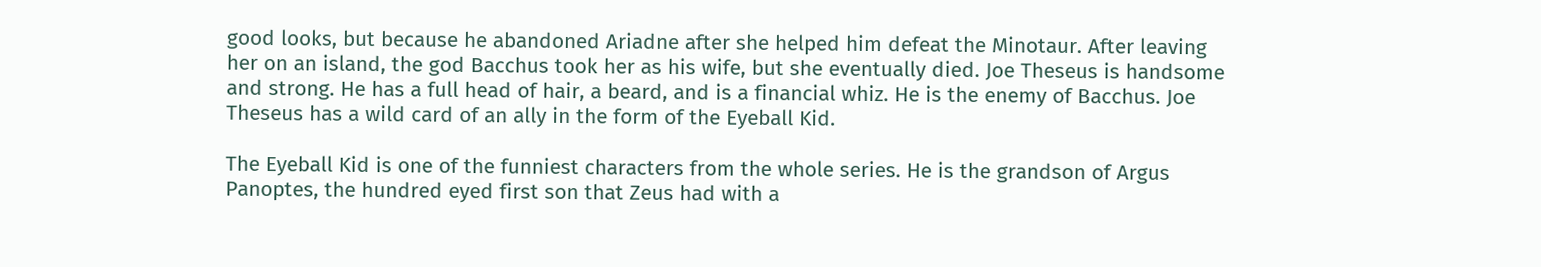good looks, but because he abandoned Ariadne after she helped him defeat the Minotaur. After leaving her on an island, the god Bacchus took her as his wife, but she eventually died. Joe Theseus is handsome and strong. He has a full head of hair, a beard, and is a financial whiz. He is the enemy of Bacchus. Joe Theseus has a wild card of an ally in the form of the Eyeball Kid.

The Eyeball Kid is one of the funniest characters from the whole series. He is the grandson of Argus Panoptes, the hundred eyed first son that Zeus had with a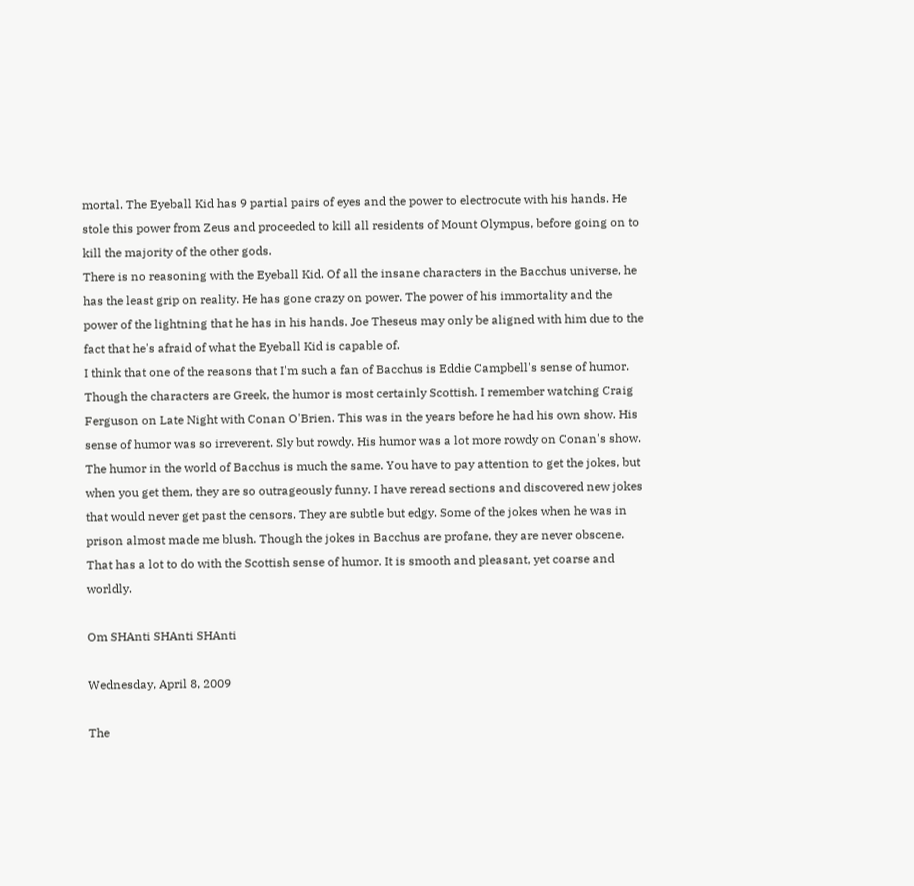mortal. The Eyeball Kid has 9 partial pairs of eyes and the power to electrocute with his hands. He stole this power from Zeus and proceeded to kill all residents of Mount Olympus, before going on to kill the majority of the other gods.
There is no reasoning with the Eyeball Kid. Of all the insane characters in the Bacchus universe, he has the least grip on reality. He has gone crazy on power. The power of his immortality and the power of the lightning that he has in his hands. Joe Theseus may only be aligned with him due to the fact that he's afraid of what the Eyeball Kid is capable of.
I think that one of the reasons that I'm such a fan of Bacchus is Eddie Campbell's sense of humor. Though the characters are Greek, the humor is most certainly Scottish. I remember watching Craig Ferguson on Late Night with Conan O'Brien. This was in the years before he had his own show. His sense of humor was so irreverent. Sly but rowdy. His humor was a lot more rowdy on Conan's show. The humor in the world of Bacchus is much the same. You have to pay attention to get the jokes, but when you get them, they are so outrageously funny. I have reread sections and discovered new jokes that would never get past the censors. They are subtle but edgy. Some of the jokes when he was in prison almost made me blush. Though the jokes in Bacchus are profane, they are never obscene. That has a lot to do with the Scottish sense of humor. It is smooth and pleasant, yet coarse and worldly.

Om SHAnti SHAnti SHAnti

Wednesday, April 8, 2009

The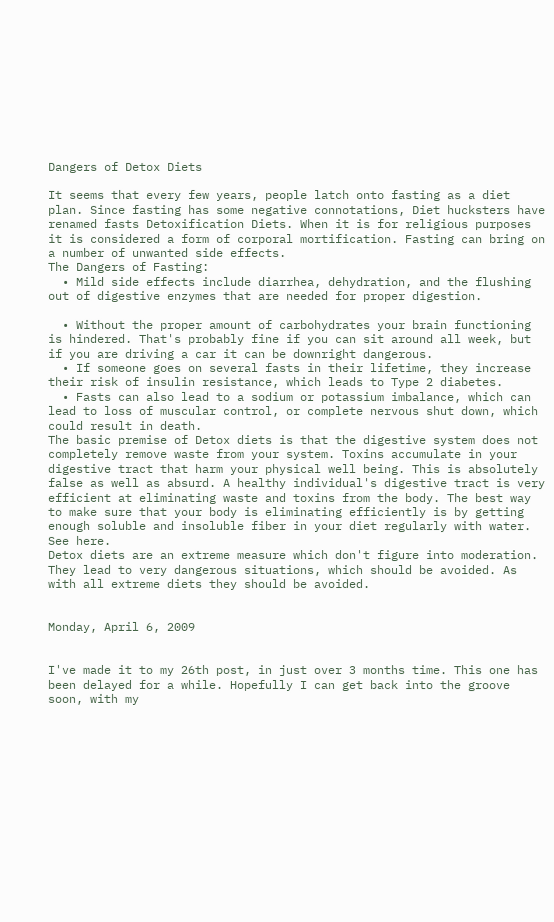Dangers of Detox Diets

It seems that every few years, people latch onto fasting as a diet plan. Since fasting has some negative connotations, Diet hucksters have renamed fasts Detoxification Diets. When it is for religious purposes it is considered a form of corporal mortification. Fasting can bring on a number of unwanted side effects.
The Dangers of Fasting:
  • Mild side effects include diarrhea, dehydration, and the flushing out of digestive enzymes that are needed for proper digestion.

  • Without the proper amount of carbohydrates your brain functioning is hindered. That's probably fine if you can sit around all week, but if you are driving a car it can be downright dangerous.
  • If someone goes on several fasts in their lifetime, they increase their risk of insulin resistance, which leads to Type 2 diabetes.
  • Fasts can also lead to a sodium or potassium imbalance, which can lead to loss of muscular control, or complete nervous shut down, which could result in death.
The basic premise of Detox diets is that the digestive system does not completely remove waste from your system. Toxins accumulate in your digestive tract that harm your physical well being. This is absolutely false as well as absurd. A healthy individual's digestive tract is very efficient at eliminating waste and toxins from the body. The best way to make sure that your body is eliminating efficiently is by getting enough soluble and insoluble fiber in your diet regularly with water. See here.
Detox diets are an extreme measure which don't figure into moderation. They lead to very dangerous situations, which should be avoided. As with all extreme diets they should be avoided.


Monday, April 6, 2009


I've made it to my 26th post, in just over 3 months time. This one has been delayed for a while. Hopefully I can get back into the groove soon, with my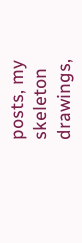posts, my skeleton drawings,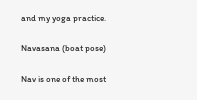and my yoga practice.

Navasana (boat pose)

Nav is one of the most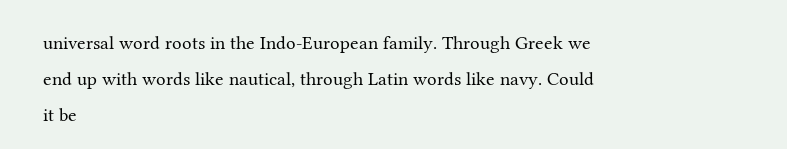universal word roots in the Indo-European family. Through Greek we end up with words like nautical, through Latin words like navy. Could it be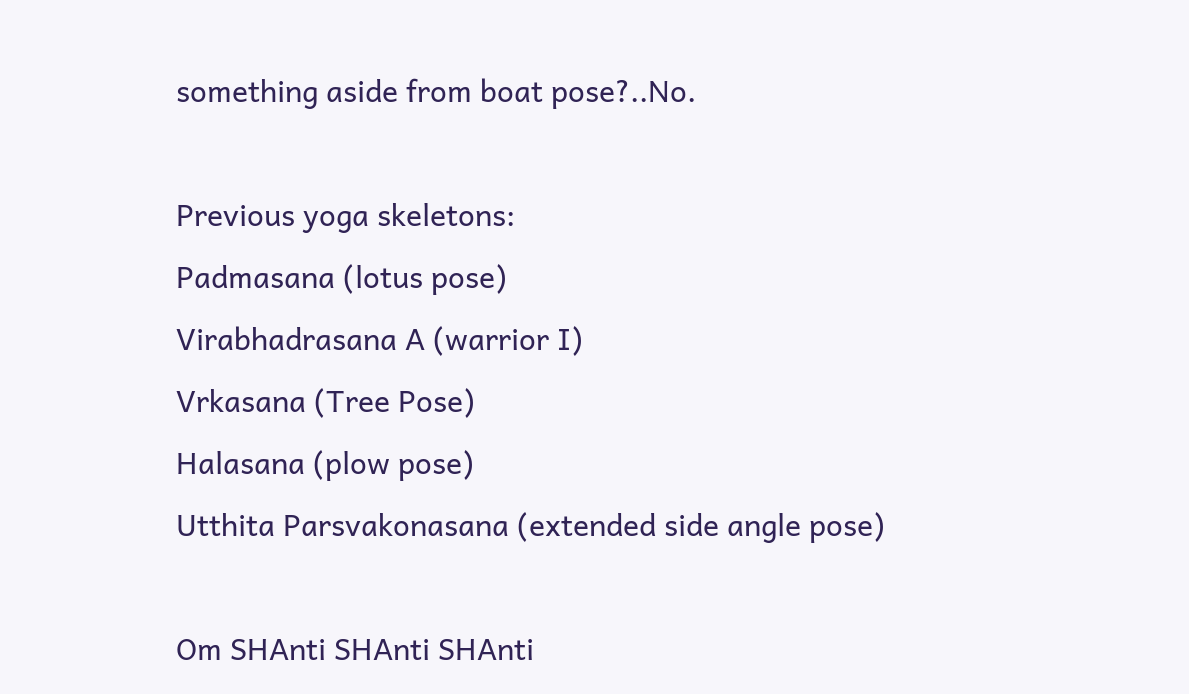something aside from boat pose?..No.

Previous yoga skeletons:
Padmasana (lotus pose)
Virabhadrasana A (warrior I)
Vrkasana (Tree Pose)
Halasana (plow pose)
Utthita Parsvakonasana (extended side angle pose)

Om SHAnti SHAnti SHAnti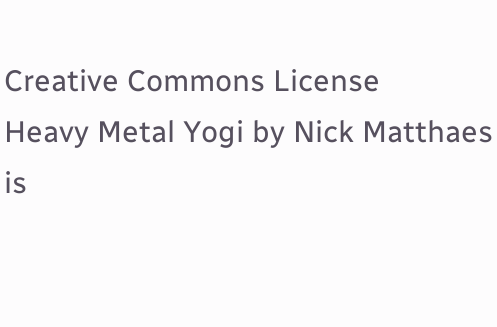Creative Commons License
Heavy Metal Yogi by Nick Matthaes is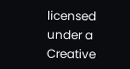licensed under a Creative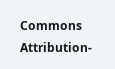Commons Attribution-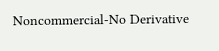Noncommercial-No Derivative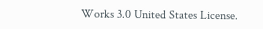Works 3.0 United States License.